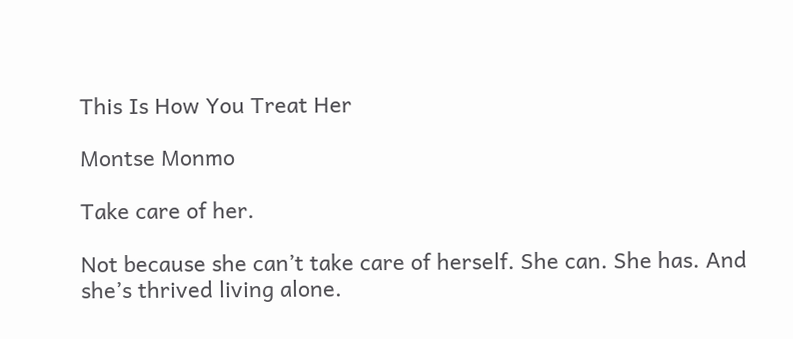This Is How You Treat Her

Montse Monmo

Take care of her.

Not because she can’t take care of herself. She can. She has. And she’s thrived living alone.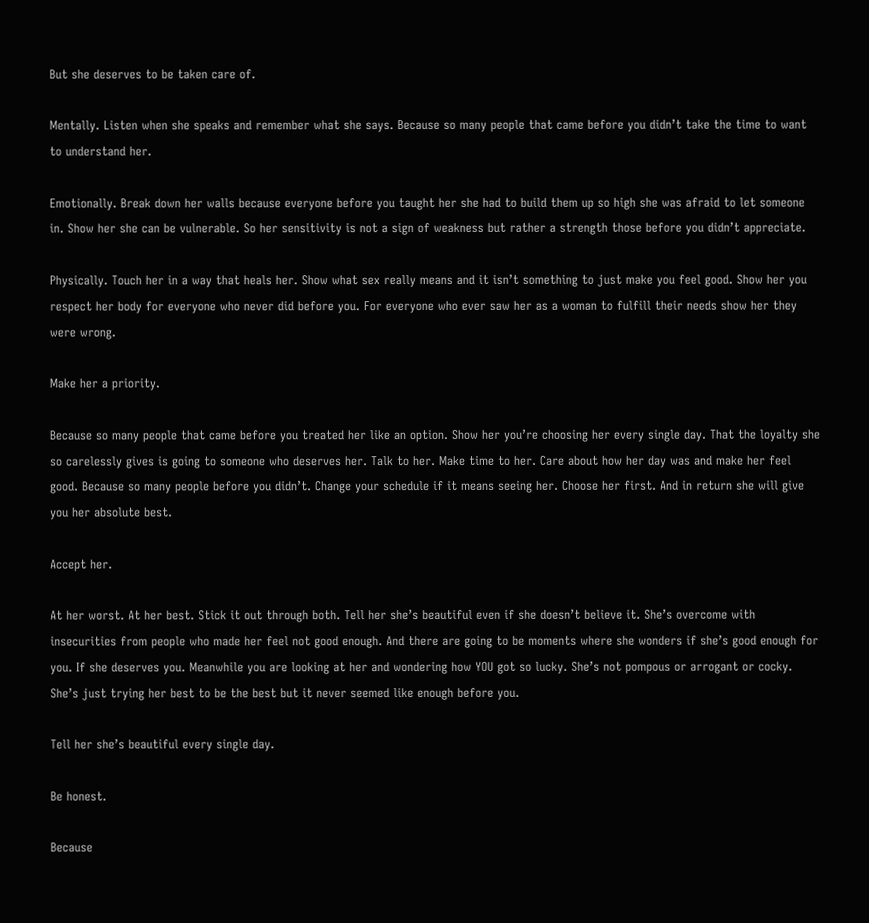But she deserves to be taken care of.

Mentally. Listen when she speaks and remember what she says. Because so many people that came before you didn’t take the time to want to understand her.

Emotionally. Break down her walls because everyone before you taught her she had to build them up so high she was afraid to let someone in. Show her she can be vulnerable. So her sensitivity is not a sign of weakness but rather a strength those before you didn’t appreciate.

Physically. Touch her in a way that heals her. Show what sex really means and it isn’t something to just make you feel good. Show her you respect her body for everyone who never did before you. For everyone who ever saw her as a woman to fulfill their needs show her they were wrong.

Make her a priority.

Because so many people that came before you treated her like an option. Show her you’re choosing her every single day. That the loyalty she so carelessly gives is going to someone who deserves her. Talk to her. Make time to her. Care about how her day was and make her feel good. Because so many people before you didn’t. Change your schedule if it means seeing her. Choose her first. And in return she will give you her absolute best.

Accept her.

At her worst. At her best. Stick it out through both. Tell her she’s beautiful even if she doesn’t believe it. She’s overcome with insecurities from people who made her feel not good enough. And there are going to be moments where she wonders if she’s good enough for you. If she deserves you. Meanwhile you are looking at her and wondering how YOU got so lucky. She’s not pompous or arrogant or cocky. She’s just trying her best to be the best but it never seemed like enough before you.

Tell her she’s beautiful every single day.

Be honest.

Because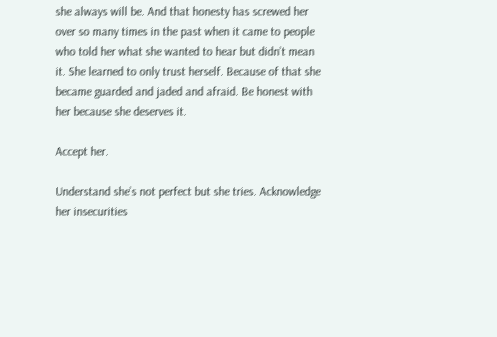she always will be. And that honesty has screwed her over so many times in the past when it came to people who told her what she wanted to hear but didn’t mean it. She learned to only trust herself. Because of that she became guarded and jaded and afraid. Be honest with her because she deserves it.

Accept her.

Understand she’s not perfect but she tries. Acknowledge her insecurities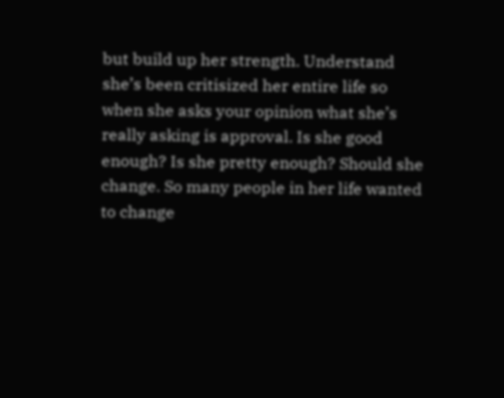but build up her strength. Understand she’s been critisized her entire life so when she asks your opinion what she’s really asking is approval. Is she good enough? Is she pretty enough? Should she change. So many people in her life wanted to change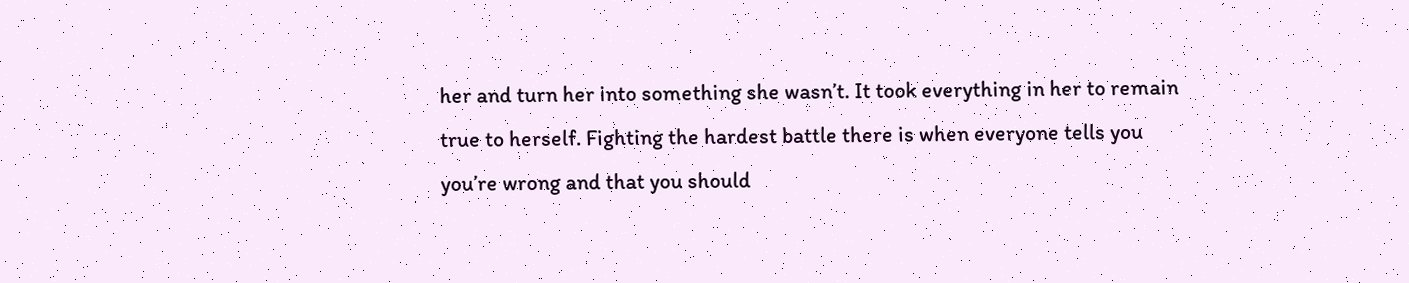her and turn her into something she wasn’t. It took everything in her to remain true to herself. Fighting the hardest battle there is when everyone tells you you’re wrong and that you should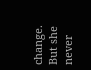change. But she never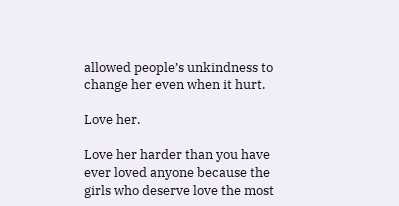allowed people’s unkindness to change her even when it hurt.

Love her.

Love her harder than you have ever loved anyone because the girls who deserve love the most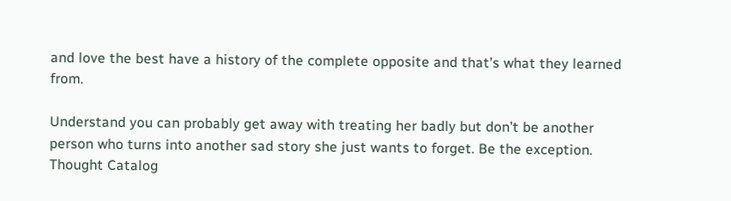and love the best have a history of the complete opposite and that’s what they learned from.

Understand you can probably get away with treating her badly but don’t be another person who turns into another sad story she just wants to forget. Be the exception. Thought Catalog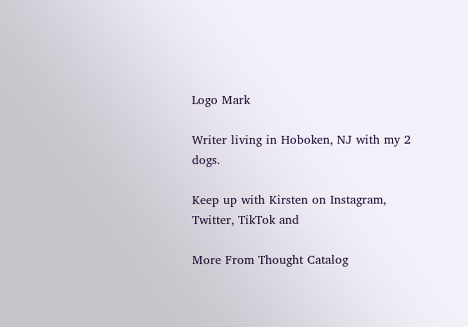Logo Mark

Writer living in Hoboken, NJ with my 2 dogs.

Keep up with Kirsten on Instagram, Twitter, TikTok and

More From Thought Catalog